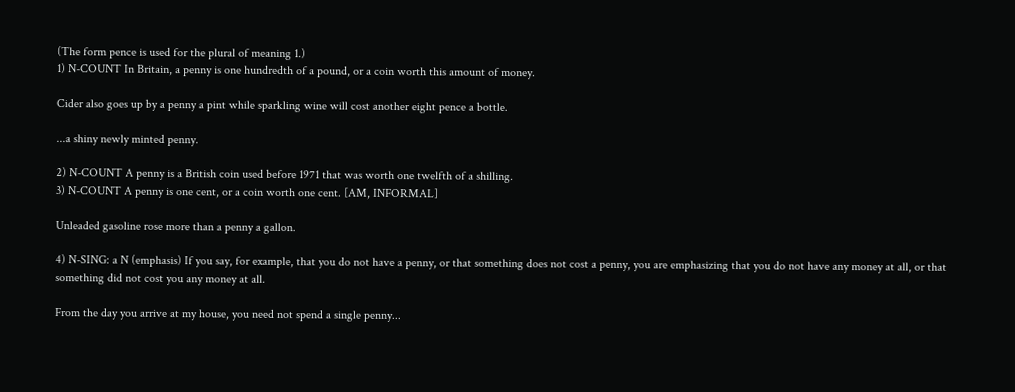(The form pence is used for the plural of meaning 1.)
1) N-COUNT In Britain, a penny is one hundredth of a pound, or a coin worth this amount of money.

Cider also goes up by a penny a pint while sparkling wine will cost another eight pence a bottle.

...a shiny newly minted penny.

2) N-COUNT A penny is a British coin used before 1971 that was worth one twelfth of a shilling.
3) N-COUNT A penny is one cent, or a coin worth one cent. [AM, INFORMAL]

Unleaded gasoline rose more than a penny a gallon.

4) N-SING: a N (emphasis) If you say, for example, that you do not have a penny, or that something does not cost a penny, you are emphasizing that you do not have any money at all, or that something did not cost you any money at all.

From the day you arrive at my house, you need not spend a single penny...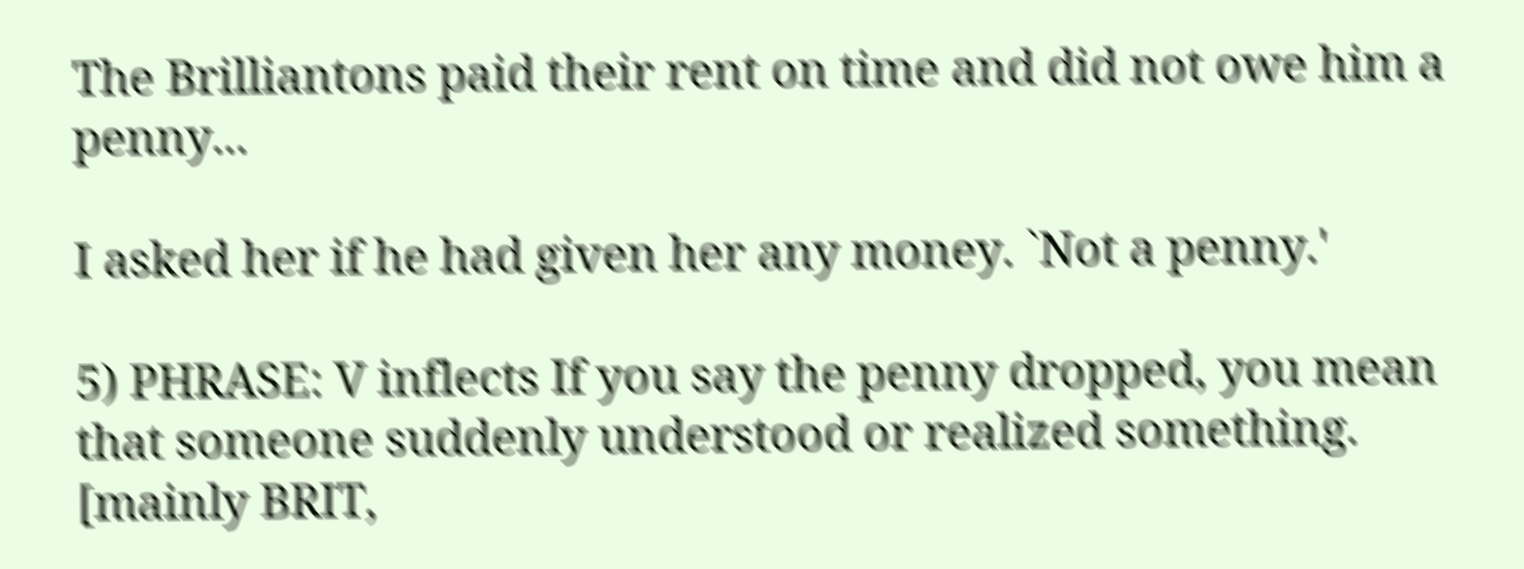The Brilliantons paid their rent on time and did not owe him a penny...

I asked her if he had given her any money. `Not a penny.'

5) PHRASE: V inflects If you say the penny dropped, you mean that someone suddenly understood or realized something. [mainly BRIT,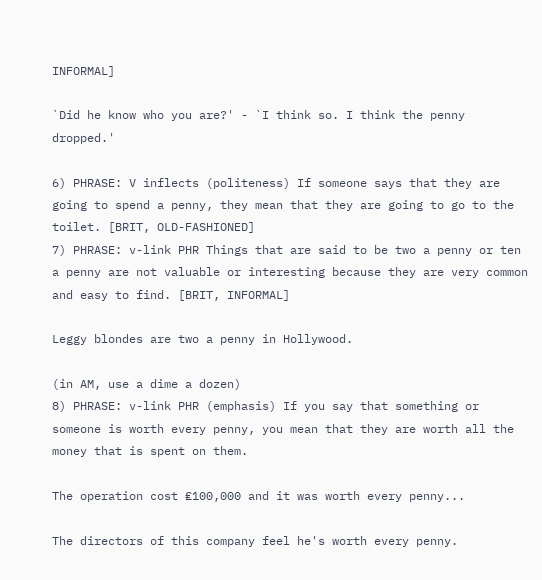INFORMAL]

`Did he know who you are?' - `I think so. I think the penny dropped.'

6) PHRASE: V inflects (politeness) If someone says that they are going to spend a penny, they mean that they are going to go to the toilet. [BRIT, OLD-FASHIONED]
7) PHRASE: v-link PHR Things that are said to be two a penny or ten a penny are not valuable or interesting because they are very common and easy to find. [BRIT, INFORMAL]

Leggy blondes are two a penny in Hollywood.

(in AM, use a dime a dozen)
8) PHRASE: v-link PHR (emphasis) If you say that something or someone is worth every penny, you mean that they are worth all the money that is spent on them.

The operation cost ₤100,000 and it was worth every penny...

The directors of this company feel he's worth every penny.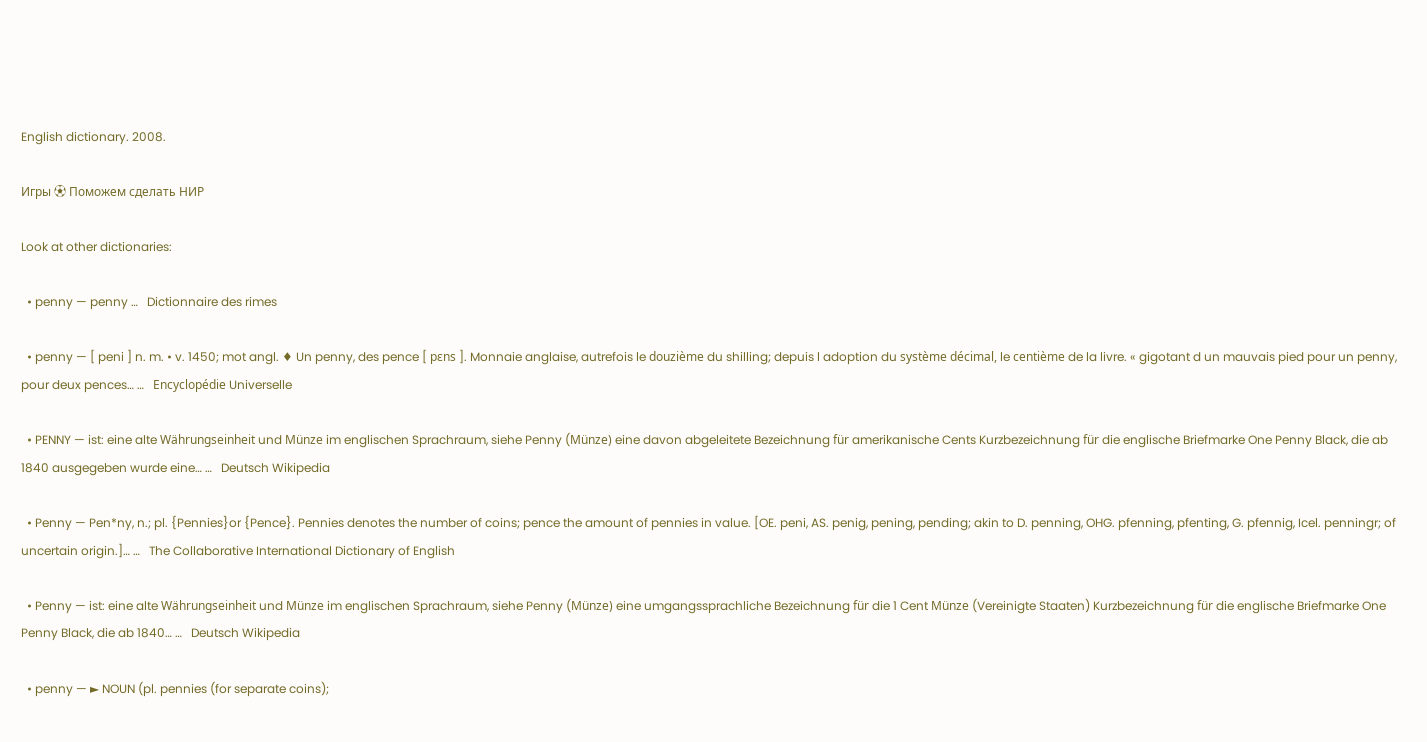English dictionary. 2008.

Игры ⚽ Поможем сделать НИР

Look at other dictionaries:

  • penny — penny …   Dictionnaire des rimes

  • penny — [ peni ] n. m. • v. 1450; mot angl. ♦ Un penny, des pence [ pɛns ]. Monnaie anglaise, autrefois le douzième du shilling; depuis l adoption du système décimal, le centième de la livre. « gigotant d un mauvais pied pour un penny, pour deux pences… …   Encyclopédie Universelle

  • PENNY — ist: eine alte Währungseinheit und Münze im englischen Sprachraum, siehe Penny (Münze) eine davon abgeleitete Bezeichnung für amerikanische Cents Kurzbezeichnung für die englische Briefmarke One Penny Black, die ab 1840 ausgegeben wurde eine… …   Deutsch Wikipedia

  • Penny — Pen*ny, n.; pl. {Pennies}or {Pence}. Pennies denotes the number of coins; pence the amount of pennies in value. [OE. peni, AS. penig, pening, pending; akin to D. penning, OHG. pfenning, pfenting, G. pfennig, Icel. penningr; of uncertain origin.]… …   The Collaborative International Dictionary of English

  • Penny — ist: eine alte Währungseinheit und Münze im englischen Sprachraum, siehe Penny (Münze) eine umgangssprachliche Bezeichnung für die 1 Cent Münze (Vereinigte Staaten) Kurzbezeichnung für die englische Briefmarke One Penny Black, die ab 1840… …   Deutsch Wikipedia

  • penny — ► NOUN (pl. pennies (for separate coins);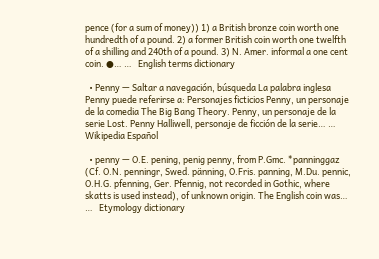pence (for a sum of money)) 1) a British bronze coin worth one hundredth of a pound. 2) a former British coin worth one twelfth of a shilling and 240th of a pound. 3) N. Amer. informal a one cent coin. ●… …   English terms dictionary

  • Penny — Saltar a navegación, búsqueda La palabra inglesa Penny puede referirse a: Personajes ficticios Penny, un personaje de la comedia The Big Bang Theory. Penny, un personaje de la serie Lost. Penny Halliwell, personaje de ficción de la serie… …   Wikipedia Español

  • penny — O.E. pening, penig penny, from P.Gmc. *panninggaz (Cf. O.N. penningr, Swed. pänning, O.Fris. panning, M.Du. pennic, O.H.G. pfenning, Ger. Pfennig, not recorded in Gothic, where skatts is used instead), of unknown origin. The English coin was… …   Etymology dictionary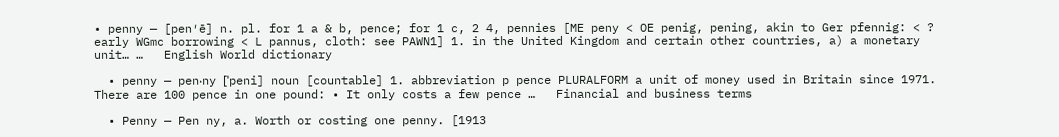• penny — [pen′ē] n. pl. for 1 a & b, pence; for 1 c, 2 4, pennies [ME peny < OE penig, pening, akin to Ger pfennig: < ? early WGmc borrowing < L pannus, cloth: see PAWN1] 1. in the United Kingdom and certain other countries, a) a monetary unit… …   English World dictionary

  • penny — pen‧ny [ˈpeni] noun [countable] 1. abbreviation p pence PLURALFORM a unit of money used in Britain since 1971. There are 100 pence in one pound: • It only costs a few pence …   Financial and business terms

  • Penny — Pen ny, a. Worth or costing one penny. [1913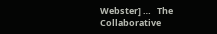Webster] …   The Collaborative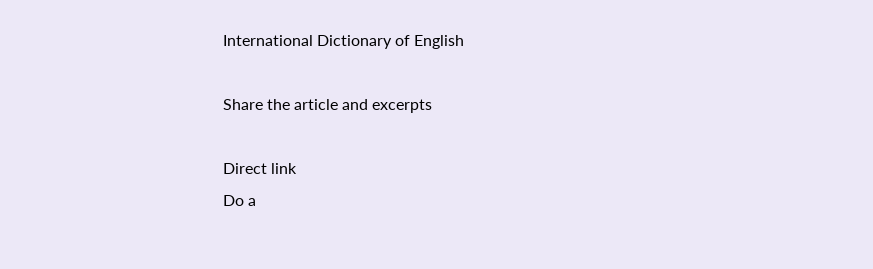International Dictionary of English

Share the article and excerpts

Direct link
Do a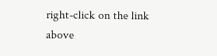right-click on the link above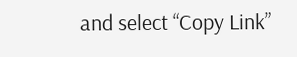and select “Copy Link”